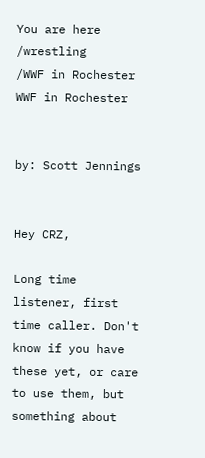You are here /wrestling
/WWF in Rochester
WWF in Rochester


by: Scott Jennings


Hey CRZ,

Long time listener, first time caller. Don't know if you have these yet, or care to use them, but something about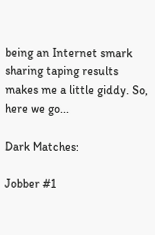being an Internet smark sharing taping results makes me a little giddy. So, here we go...

Dark Matches:

Jobber #1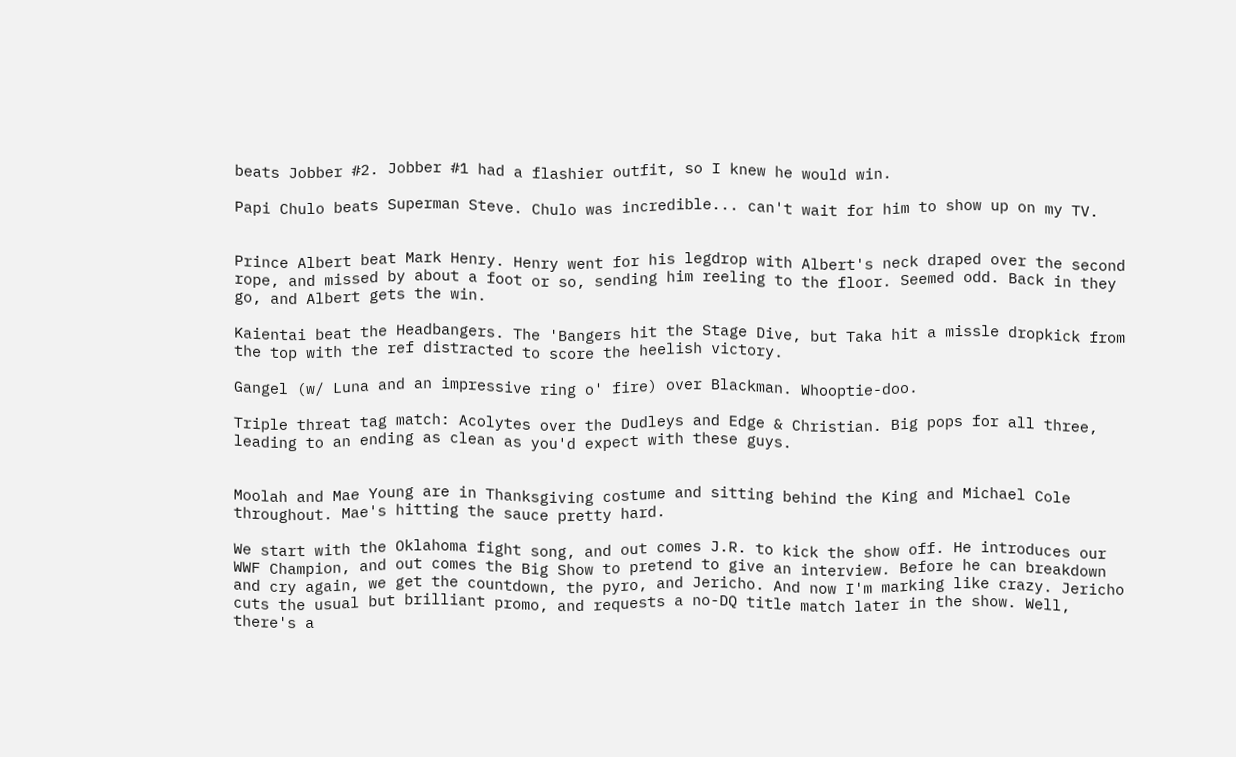beats Jobber #2. Jobber #1 had a flashier outfit, so I knew he would win.

Papi Chulo beats Superman Steve. Chulo was incredible... can't wait for him to show up on my TV.


Prince Albert beat Mark Henry. Henry went for his legdrop with Albert's neck draped over the second rope, and missed by about a foot or so, sending him reeling to the floor. Seemed odd. Back in they go, and Albert gets the win.

Kaientai beat the Headbangers. The 'Bangers hit the Stage Dive, but Taka hit a missle dropkick from the top with the ref distracted to score the heelish victory.

Gangel (w/ Luna and an impressive ring o' fire) over Blackman. Whooptie-doo.

Triple threat tag match: Acolytes over the Dudleys and Edge & Christian. Big pops for all three, leading to an ending as clean as you'd expect with these guys.


Moolah and Mae Young are in Thanksgiving costume and sitting behind the King and Michael Cole throughout. Mae's hitting the sauce pretty hard.

We start with the Oklahoma fight song, and out comes J.R. to kick the show off. He introduces our WWF Champion, and out comes the Big Show to pretend to give an interview. Before he can breakdown and cry again, we get the countdown, the pyro, and Jericho. And now I'm marking like crazy. Jericho cuts the usual but brilliant promo, and requests a no-DQ title match later in the show. Well, there's a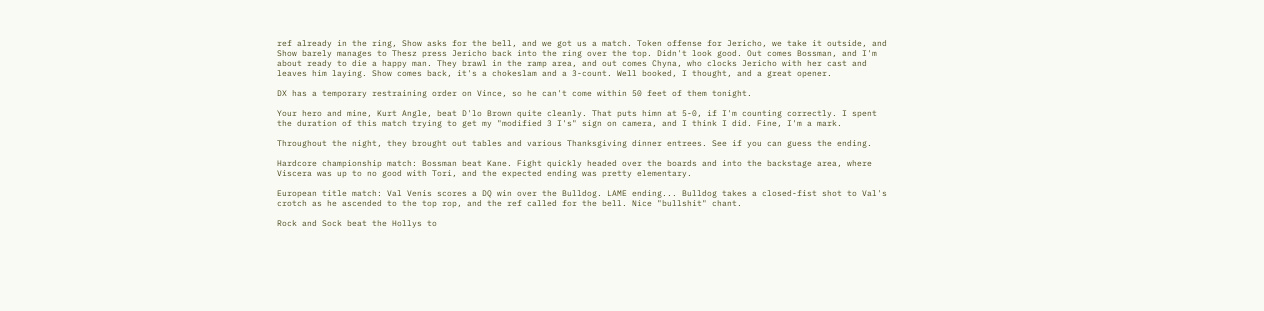ref already in the ring, Show asks for the bell, and we got us a match. Token offense for Jericho, we take it outside, and Show barely manages to Thesz press Jericho back into the ring over the top. Didn't look good. Out comes Bossman, and I'm about ready to die a happy man. They brawl in the ramp area, and out comes Chyna, who clocks Jericho with her cast and leaves him laying. Show comes back, it's a chokeslam and a 3-count. Well booked, I thought, and a great opener.

DX has a temporary restraining order on Vince, so he can't come within 50 feet of them tonight.

Your hero and mine, Kurt Angle, beat D'lo Brown quite cleanly. That puts himn at 5-0, if I'm counting correctly. I spent the duration of this match trying to get my "modified 3 I's" sign on camera, and I think I did. Fine, I'm a mark.

Throughout the night, they brought out tables and various Thanksgiving dinner entrees. See if you can guess the ending.

Hardcore championship match: Bossman beat Kane. Fight quickly headed over the boards and into the backstage area, where Viscera was up to no good with Tori, and the expected ending was pretty elementary.

European title match: Val Venis scores a DQ win over the Bulldog. LAME ending... Bulldog takes a closed-fist shot to Val's crotch as he ascended to the top rop, and the ref called for the bell. Nice "bullshit" chant.

Rock and Sock beat the Hollys to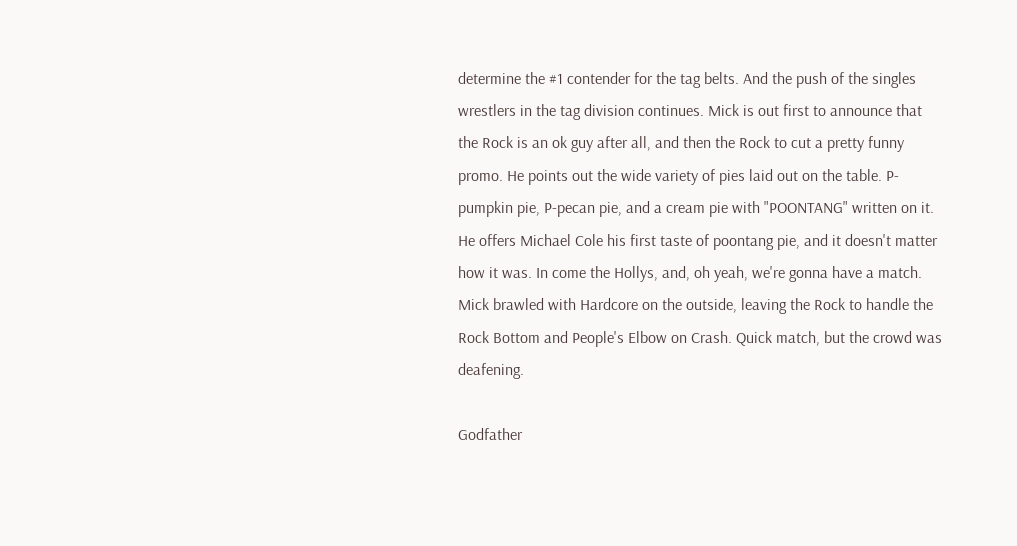determine the #1 contender for the tag belts. And the push of the singles wrestlers in the tag division continues. Mick is out first to announce that the Rock is an ok guy after all, and then the Rock to cut a pretty funny promo. He points out the wide variety of pies laid out on the table. P-pumpkin pie, P-pecan pie, and a cream pie with "POONTANG" written on it. He offers Michael Cole his first taste of poontang pie, and it doesn't matter how it was. In come the Hollys, and, oh yeah, we're gonna have a match. Mick brawled with Hardcore on the outside, leaving the Rock to handle the Rock Bottom and People's Elbow on Crash. Quick match, but the crowd was deafening.

Godfather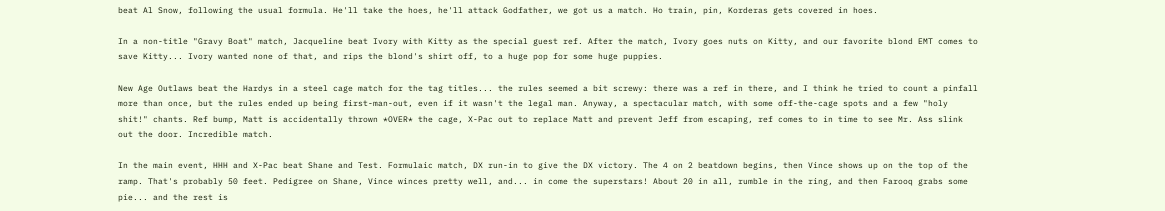beat Al Snow, following the usual formula. He'll take the hoes, he'll attack Godfather, we got us a match. Ho train, pin, Korderas gets covered in hoes.

In a non-title "Gravy Boat" match, Jacqueline beat Ivory with Kitty as the special guest ref. After the match, Ivory goes nuts on Kitty, and our favorite blond EMT comes to save Kitty... Ivory wanted none of that, and rips the blond's shirt off, to a huge pop for some huge puppies.

New Age Outlaws beat the Hardys in a steel cage match for the tag titles... the rules seemed a bit screwy: there was a ref in there, and I think he tried to count a pinfall more than once, but the rules ended up being first-man-out, even if it wasn't the legal man. Anyway, a spectacular match, with some off-the-cage spots and a few "holy shit!" chants. Ref bump, Matt is accidentally thrown *OVER* the cage, X-Pac out to replace Matt and prevent Jeff from escaping, ref comes to in time to see Mr. Ass slink out the door. Incredible match.

In the main event, HHH and X-Pac beat Shane and Test. Formulaic match, DX run-in to give the DX victory. The 4 on 2 beatdown begins, then Vince shows up on the top of the ramp. That's probably 50 feet. Pedigree on Shane, Vince winces pretty well, and... in come the superstars! About 20 in all, rumble in the ring, and then Farooq grabs some pie... and the rest is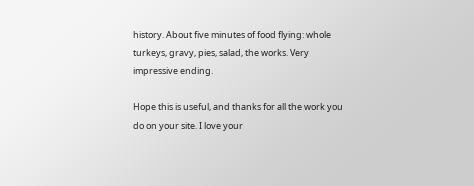history. About five minutes of food flying: whole turkeys, gravy, pies, salad, the works. Very impressive ending.

Hope this is useful, and thanks for all the work you do on your site. I love your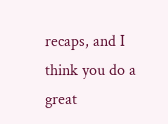recaps, and I think you do a great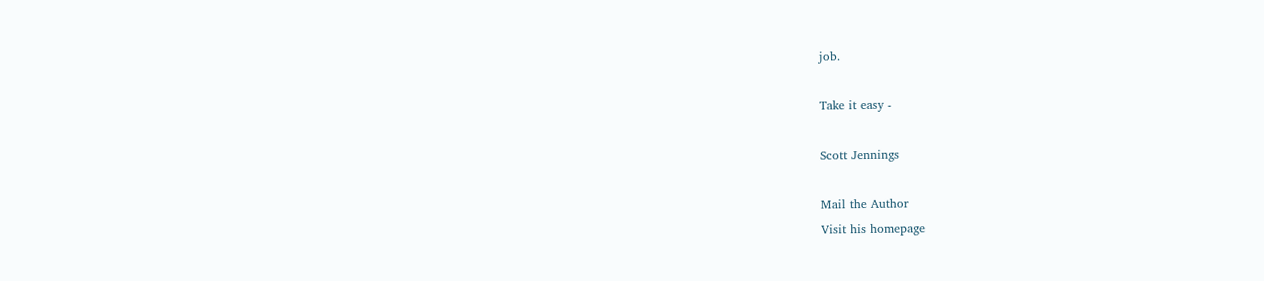job.

Take it easy -

Scott Jennings

Mail the Author
Visit his homepage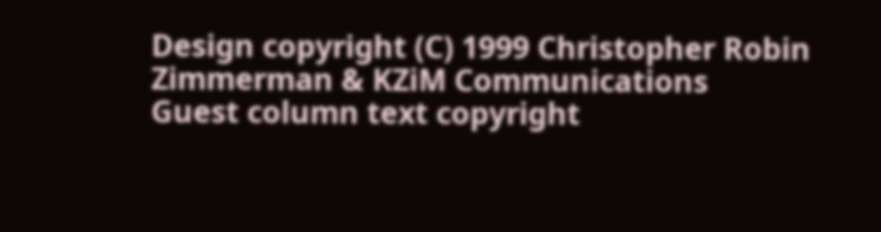Design copyright (C) 1999 Christopher Robin Zimmerman & KZiM Communications
Guest column text copyright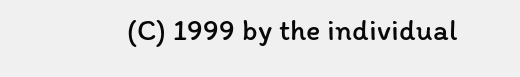(C) 1999 by the individual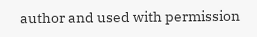author and used with permission